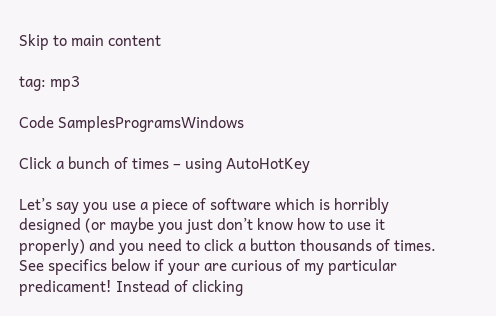Skip to main content

tag: mp3

Code SamplesProgramsWindows

Click a bunch of times – using AutoHotKey

Let’s say you use a piece of software which is horribly designed (or maybe you just don’t know how to use it properly) and you need to click a button thousands of times. See specifics below if your are curious of my particular predicament! Instead of clicking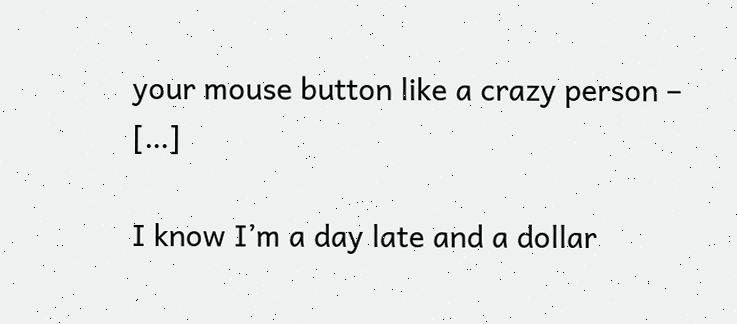your mouse button like a crazy person – […]

I know I’m a day late and a dollar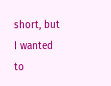short, but I wanted to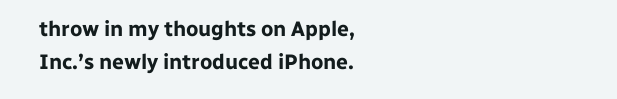throw in my thoughts on Apple, Inc.’s newly introduced iPhone.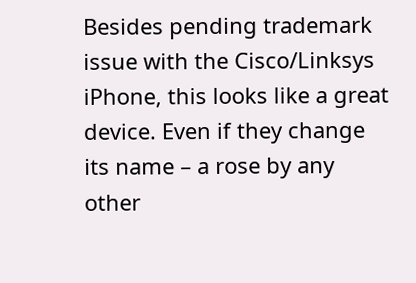Besides pending trademark issue with the Cisco/Linksys iPhone, this looks like a great device. Even if they change its name – a rose by any other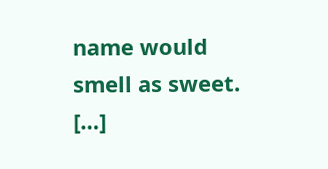name would smell as sweet. […]